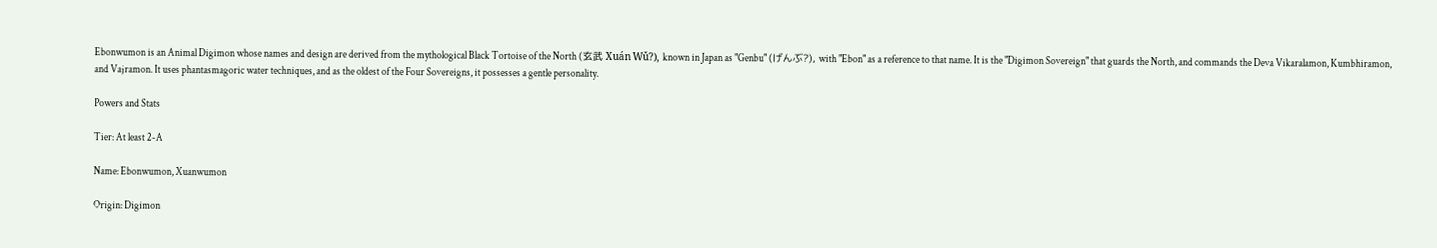Ebonwumon is an Animal Digimon whose names and design are derived from the mythological Black Tortoise of the North (玄武 Xuán Wǔ?), known in Japan as "Genbu" (げんぶ?), with "Ebon" as a reference to that name. It is the "Digimon Sovereign" that guards the North, and commands the Deva Vikaralamon, Kumbhiramon, and Vajramon. It uses phantasmagoric water techniques, and as the oldest of the Four Sovereigns, it possesses a gentle personality.

Powers and Stats

Tier: At least 2-A

Name: Ebonwumon, Xuanwumon

Origin: Digimon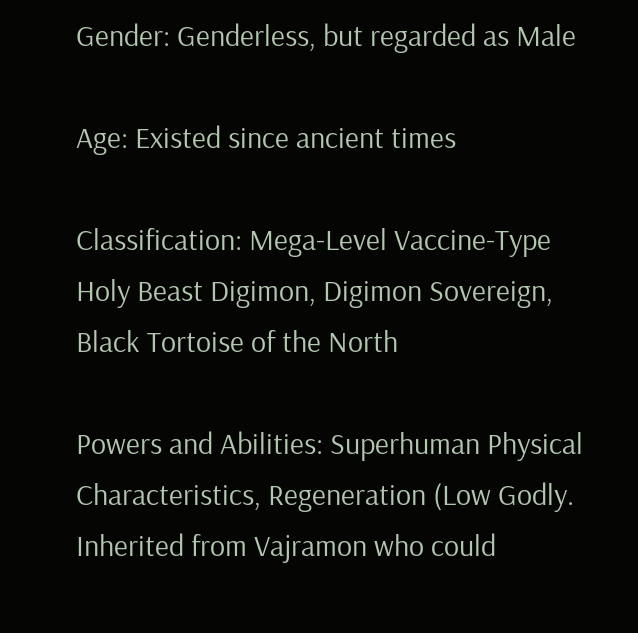Gender: Genderless, but regarded as Male

Age: Existed since ancient times

Classification: Mega-Level Vaccine-Type Holy Beast Digimon, Digimon Sovereign, Black Tortoise of the North

Powers and Abilities: Superhuman Physical Characteristics, Regeneration (Low Godly. Inherited from Vajramon who could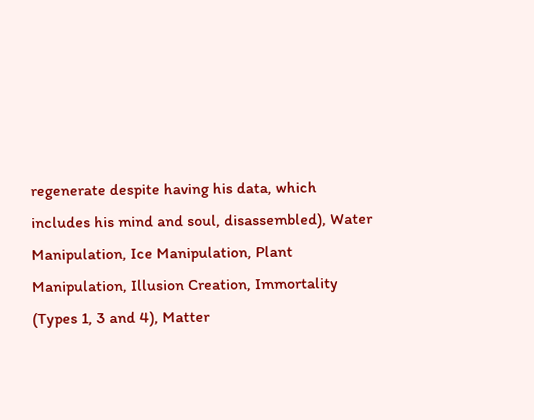regenerate despite having his data, which includes his mind and soul, disassembled), Water Manipulation, Ice Manipulation, Plant Manipulation, Illusion Creation, Immortality (Types 1, 3 and 4), Matter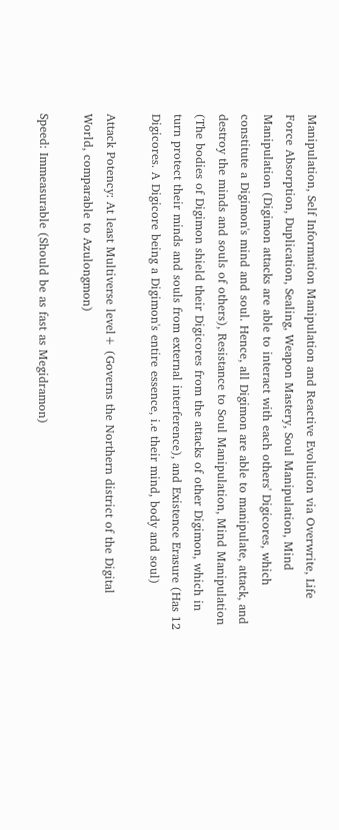Manipulation, Self Information Manipulation and Reactive Evolution via Overwrite, Life Force Absorption, Duplication, Sealing, Weapon Mastery, Soul Manipulation, Mind Manipulation (Digimon attacks are able to interact with each others' Digicores, which constitute a Digimon's mind and soul. Hence, all Digimon are able to manipulate, attack, and destroy the minds and souls of others), Resistance to Soul Manipulation, Mind Manipulation (The bodies of Digimon shield their Digicores from the attacks of other Digimon, which in turn protect their minds and souls from external interference), and Existence Erasure (Has 12 Digicores. A Digicore being a Digimon's entire essence, i.e their mind, body and soul)

Attack Potency: At least Multiverse level+ (Governs the Northern district of the Digital World, comparable to Azulongmon)

Speed: Immeasurable (Should be as fast as Megidramon)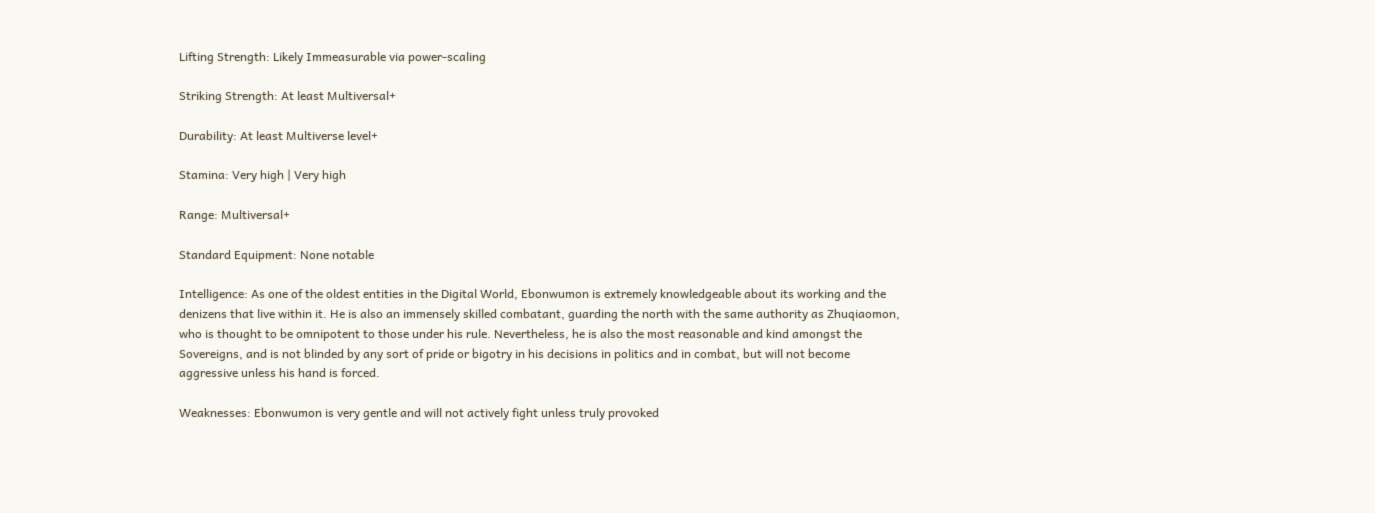Lifting Strength: Likely Immeasurable via power-scaling

Striking Strength: At least Multiversal+

Durability: At least Multiverse level+

Stamina: Very high | Very high

Range: Multiversal+

Standard Equipment: None notable

Intelligence: As one of the oldest entities in the Digital World, Ebonwumon is extremely knowledgeable about its working and the denizens that live within it. He is also an immensely skilled combatant, guarding the north with the same authority as Zhuqiaomon, who is thought to be omnipotent to those under his rule. Nevertheless, he is also the most reasonable and kind amongst the Sovereigns, and is not blinded by any sort of pride or bigotry in his decisions in politics and in combat, but will not become aggressive unless his hand is forced.

Weaknesses: Ebonwumon is very gentle and will not actively fight unless truly provoked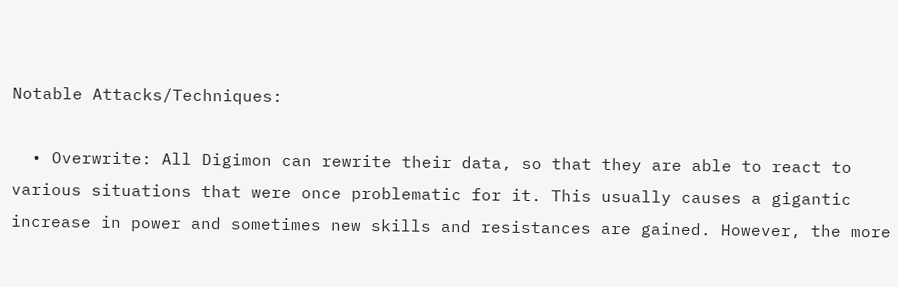Notable Attacks/Techniques:

  • Overwrite: All Digimon can rewrite their data, so that they are able to react to various situations that were once problematic for it. This usually causes a gigantic increase in power and sometimes new skills and resistances are gained. However, the more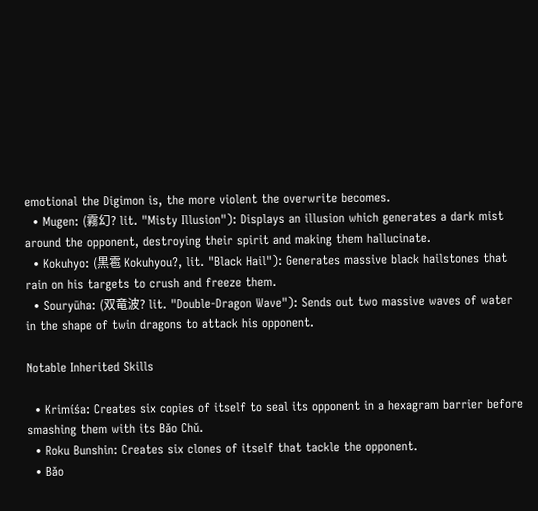emotional the Digimon is, the more violent the overwrite becomes.
  • Mugen: (霧幻? lit. "Misty Illusion"): Displays an illusion which generates a dark mist around the opponent, destroying their spirit and making them hallucinate.
  • Kokuhyo: (黒雹 Kokuhyou?, lit. "Black Hail"): Generates massive black hailstones that rain on his targets to crush and freeze them.
  • Souryūha: (双竜波? lit. "Double-Dragon Wave"): Sends out two massive waves of water in the shape of twin dragons to attack his opponent.

Notable Inherited Skills

  • Krimíśa: Creates six copies of itself to seal its opponent in a hexagram barrier before smashing them with its Bǎo Chǔ.
  • Roku Bunshin: Creates six clones of itself that tackle the opponent.
  • Bǎo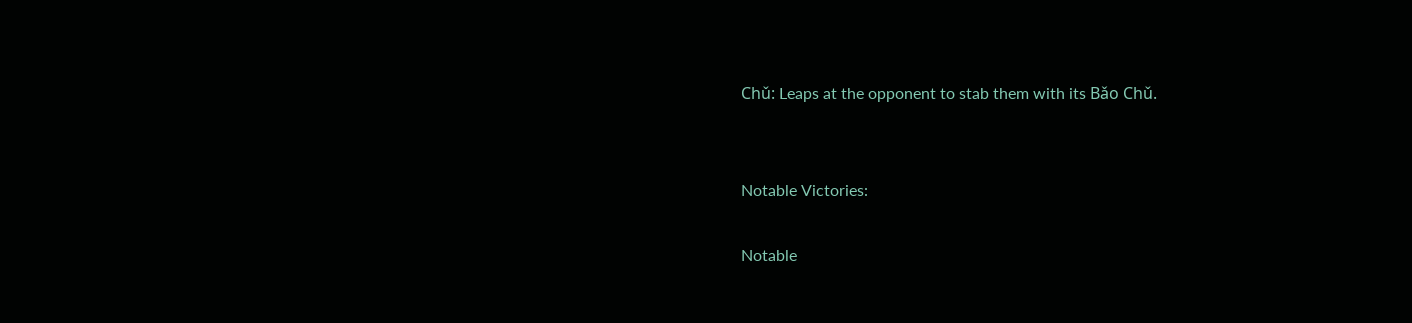Chǔ: Leaps at the opponent to stab them with its Bǎo Chǔ.


Notable Victories:

Notable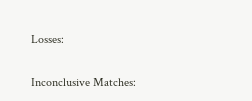Losses:

Inconclusive Matches: